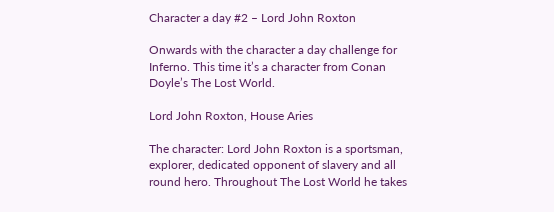Character a day #2 – Lord John Roxton

Onwards with the character a day challenge for Inferno. This time it’s a character from Conan Doyle’s The Lost World.

Lord John Roxton, House Aries

The character: Lord John Roxton is a sportsman, explorer, dedicated opponent of slavery and all round hero. Throughout The Lost World he takes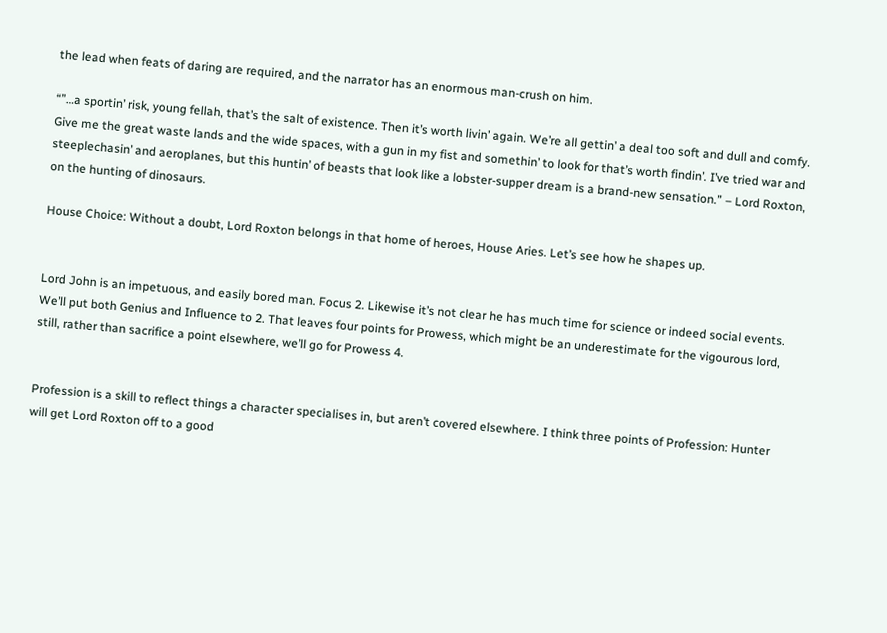the lead when feats of daring are required, and the narrator has an enormous man-crush on him.

“”…a sportin’ risk, young fellah, that’s the salt of existence. Then it’s worth livin’ again. We’re all gettin’ a deal too soft and dull and comfy. Give me the great waste lands and the wide spaces, with a gun in my fist and somethin’ to look for that’s worth findin’. I’ve tried war and steeplechasin’ and aeroplanes, but this huntin’ of beasts that look like a lobster-supper dream is a brand-new sensation.” – Lord Roxton, on the hunting of dinosaurs.

House Choice: Without a doubt, Lord Roxton belongs in that home of heroes, House Aries. Let’s see how he shapes up.


Lord John is an impetuous, and easily bored man. Focus 2. Likewise it’s not clear he has much time for science or indeed social events. We’ll put both Genius and Influence to 2. That leaves four points for Prowess, which might be an underestimate for the vigourous lord, still, rather than sacrifice a point elsewhere, we’ll go for Prowess 4.


Profession is a skill to reflect things a character specialises in, but aren’t covered elsewhere. I think three points of Profession: Hunter will get Lord Roxton off to a good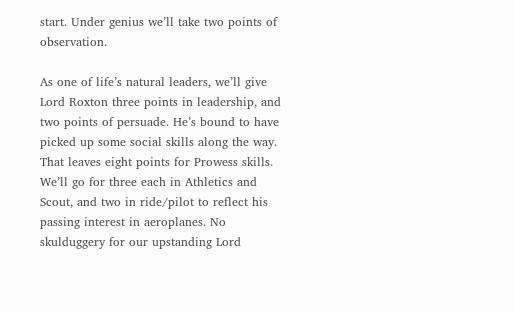start. Under genius we’ll take two points of observation.

As one of life’s natural leaders, we’ll give Lord Roxton three points in leadership, and two points of persuade. He’s bound to have picked up some social skills along the way. That leaves eight points for Prowess skills. We’ll go for three each in Athletics and Scout, and two in ride/pilot to reflect his passing interest in aeroplanes. No skulduggery for our upstanding Lord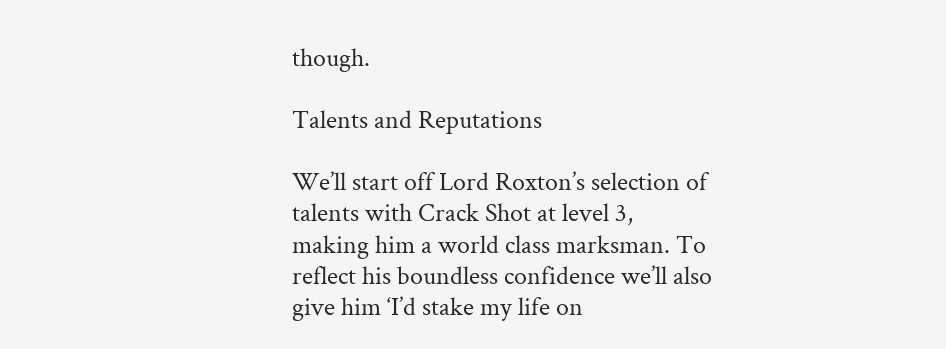though.

Talents and Reputations

We’ll start off Lord Roxton’s selection of talents with Crack Shot at level 3, making him a world class marksman. To reflect his boundless confidence we’ll also give him ‘I’d stake my life on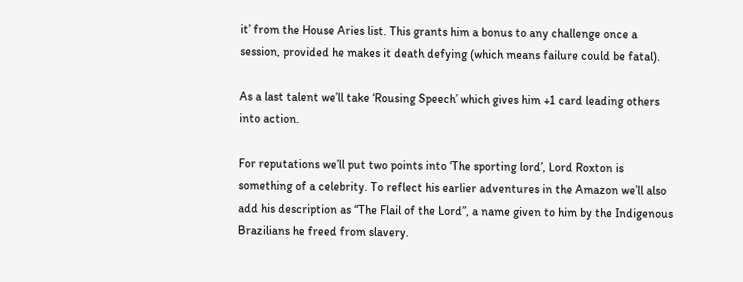it’ from the House Aries list. This grants him a bonus to any challenge once a session, provided he makes it death defying (which means failure could be fatal).

As a last talent we’ll take ‘Rousing Speech’ which gives him +1 card leading others into action.

For reputations we’ll put two points into ‘The sporting lord’, Lord Roxton is something of a celebrity. To reflect his earlier adventures in the Amazon we’ll also add his description as “The Flail of the Lord”, a name given to him by the Indigenous Brazilians he freed from slavery.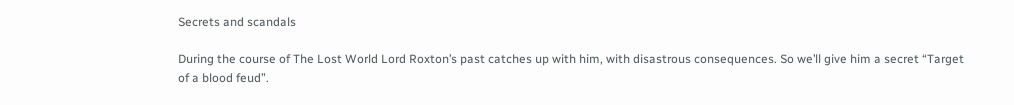Secrets and scandals

During the course of The Lost World Lord Roxton’s past catches up with him, with disastrous consequences. So we’ll give him a secret “Target of a blood feud”.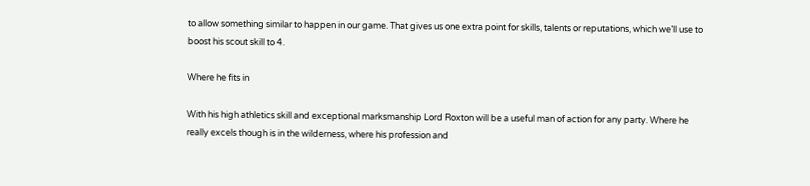to allow something similar to happen in our game. That gives us one extra point for skills, talents or reputations, which we’ll use to boost his scout skill to 4.

Where he fits in

With his high athletics skill and exceptional marksmanship Lord Roxton will be a useful man of action for any party. Where he really excels though is in the wilderness, where his profession and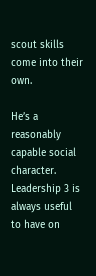scout skills come into their own.

He’s a reasonably capable social character. Leadership 3 is always useful to have on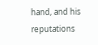hand, and his reputations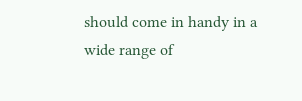should come in handy in a wide range of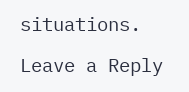situations.

Leave a Reply